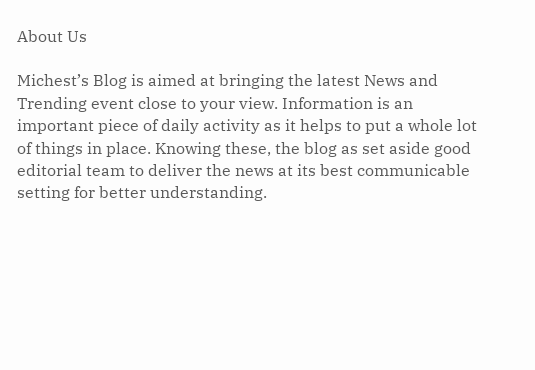About Us

Michest’s Blog is aimed at bringing the latest News and Trending event close to your view. Information is an important piece of daily activity as it helps to put a whole lot of things in place. Knowing these, the blog as set aside good editorial team to deliver the news at its best communicable setting for better understanding.